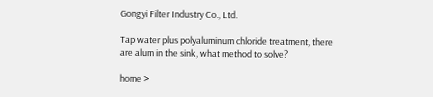Gongyi Filter Industry Co., Ltd.

Tap water plus polyaluminum chloride treatment, there are alum in the sink, what method to solve?

home >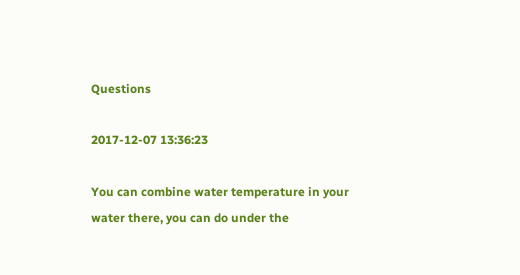Questions

2017-12-07 13:36:23

You can combine water temperature in your water there, you can do under the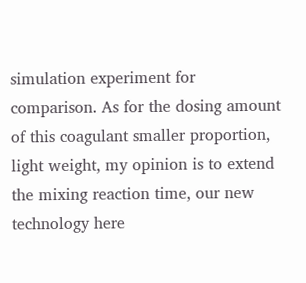simulation experiment for comparison. As for the dosing amount of this coagulant smaller proportion, light weight, my opinion is to extend the mixing reaction time, our new technology here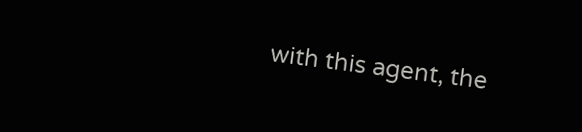with this agent, the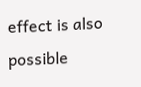effect is also possible